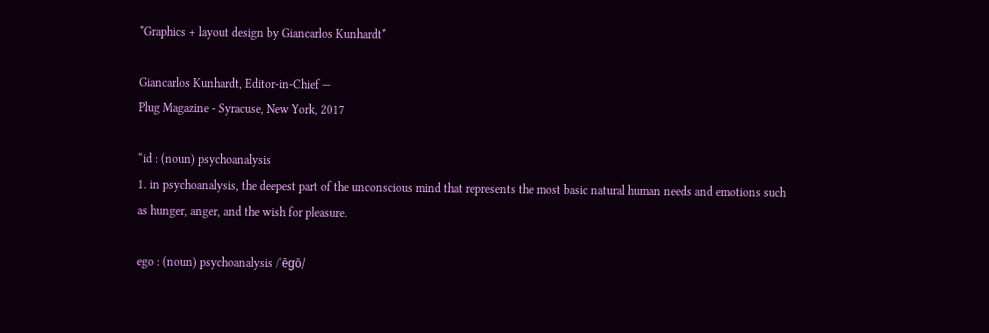*Graphics + layout design by Giancarlos Kunhardt*

Giancarlos Kunhardt, Editor-in-Chief —
Plug Magazine - Syracuse, New York, 2017

“id : (noun) psychoanalysis
1. in psychoanalysis, the deepest part of the unconscious mind that represents the most basic natural human needs and emotions such
as hunger, anger, and the wish for pleasure.

ego : (noun) psychoanalysis /ˈēɡō/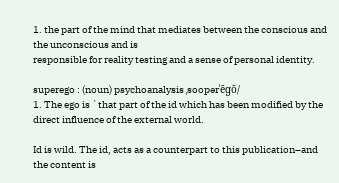1. the part of the mind that mediates between the conscious and the unconscious and is
responsible for reality testing and a sense of personal identity.

superego : (noun) psychoanalysis ˌsoopərˈēɡō/
1. The ego is `that part of the id which has been modified by the direct influence of the external world.

Id is wild. The id, acts as a counterpart to this publication–and the content is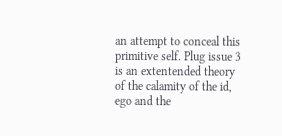an attempt to conceal this primitive self. Plug issue 3
is an extentended theory of the calamity of the id, ego and the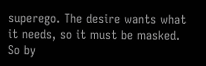superego. The desire wants what it needs, so it must be masked. So by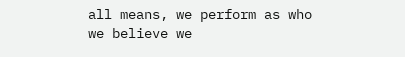all means, we perform as who we believe we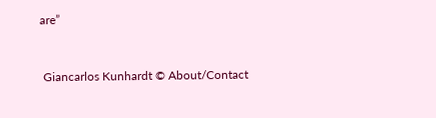are”


 Giancarlos Kunhardt © About/Contact